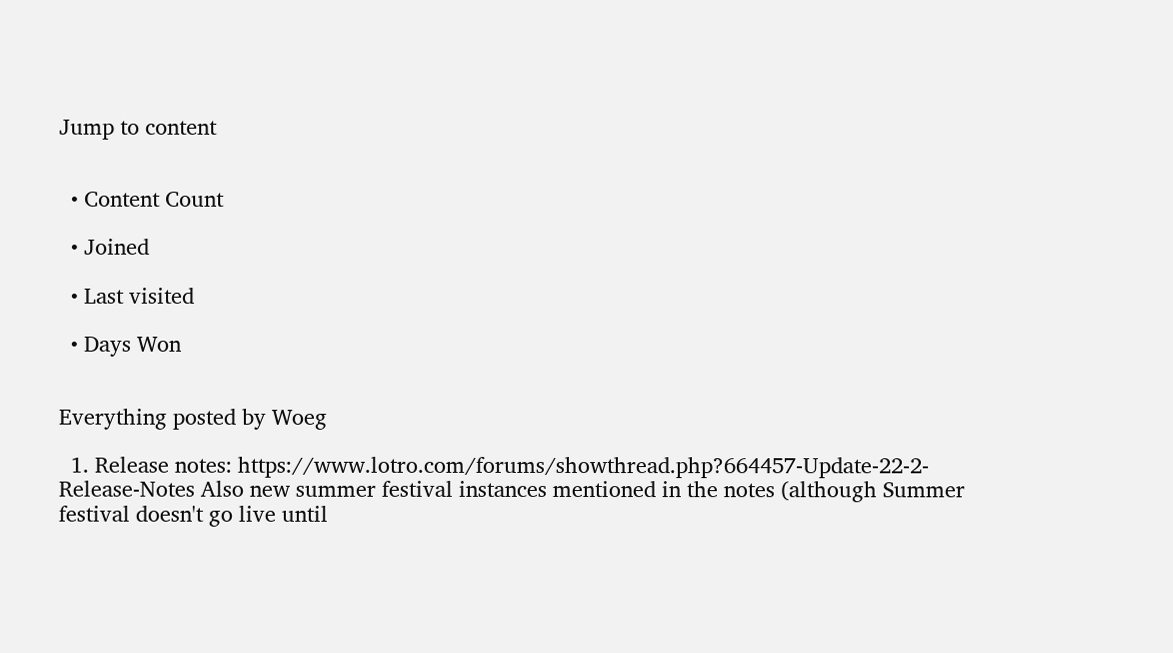Jump to content


  • Content Count

  • Joined

  • Last visited

  • Days Won


Everything posted by Woeg

  1. Release notes: https://www.lotro.com/forums/showthread.php?664457-Update-22-2-Release-Notes Also new summer festival instances mentioned in the notes (although Summer festival doesn't go live until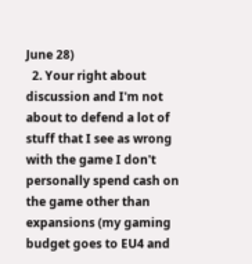June 28)
  2. Your right about discussion and I'm not about to defend a lot of stuff that I see as wrong with the game I don't personally spend cash on the game other than expansions (my gaming budget goes to EU4 and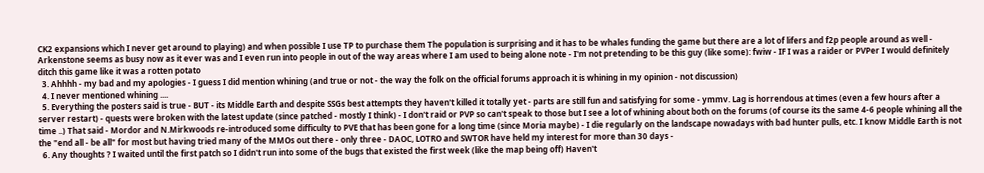CK2 expansions which I never get around to playing) and when possible I use TP to purchase them The population is surprising and it has to be whales funding the game but there are a lot of lifers and f2p people around as well - Arkenstone seems as busy now as it ever was and I even run into people in out of the way areas where I am used to being alone note - I'm not pretending to be this guy (like some): fwiw - IF I was a raider or PVPer I would definitely ditch this game like it was a rotten potato
  3. Ahhhh - my bad and my apologies - I guess I did mention whining (and true or not - the way the folk on the official forums approach it is whining in my opinion - not discussion)
  4. I never mentioned whining ....
  5. Everything the posters said is true - BUT - its Middle Earth and despite SSGs best attempts they haven't killed it totally yet - parts are still fun and satisfying for some - ymmv. Lag is horrendous at times (even a few hours after a server restart) - quests were broken with the latest update (since patched - mostly I think) - I don't raid or PVP so can't speak to those but I see a lot of whining about both on the forums (of course its the same 4-6 people whining all the time ..) That said - Mordor and N.Mirkwoods re-introduced some difficulty to PVE that has been gone for a long time (since Moria maybe) - I die regularly on the landscape nowadays with bad hunter pulls, etc. I know Middle Earth is not the "end all - be all" for most but having tried many of the MMOs out there - only three - DAOC, LOTRO and SWTOR have held my interest for more than 30 days -
  6. Any thoughts ? I waited until the first patch so I didn't run into some of the bugs that existed the first week (like the map being off) Haven't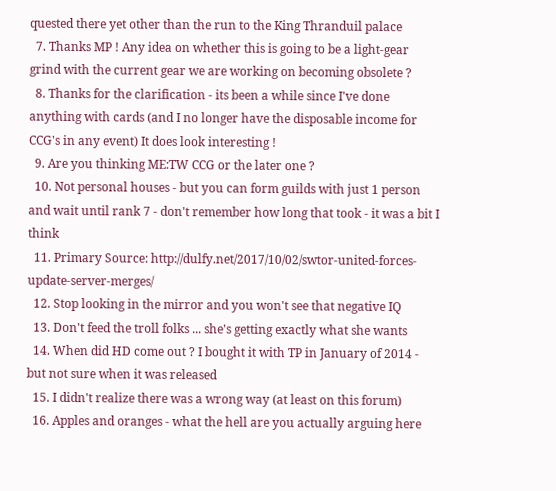quested there yet other than the run to the King Thranduil palace
  7. Thanks MP ! Any idea on whether this is going to be a light-gear grind with the current gear we are working on becoming obsolete ?
  8. Thanks for the clarification - its been a while since I've done anything with cards (and I no longer have the disposable income for CCG's in any event) It does look interesting !
  9. Are you thinking ME:TW CCG or the later one ?
  10. Not personal houses - but you can form guilds with just 1 person and wait until rank 7 - don't remember how long that took - it was a bit I think
  11. Primary Source: http://dulfy.net/2017/10/02/swtor-united-forces-update-server-merges/
  12. Stop looking in the mirror and you won't see that negative IQ
  13. Don't feed the troll folks ... she's getting exactly what she wants
  14. When did HD come out ? I bought it with TP in January of 2014 - but not sure when it was released
  15. I didn't realize there was a wrong way (at least on this forum)
  16. Apples and oranges - what the hell are you actually arguing here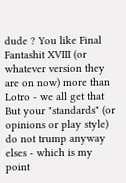dude ? You like Final Fantashit XVIII (or whatever version they are on now) more than Lotro - we all get that But your "standards" (or opinions or play style) do not trump anyway elses - which is my point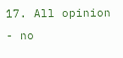17. All opinion - no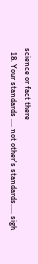science or fact there
  18. Your standards .... not other's standards..... sigh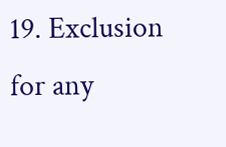19. Exclusion for any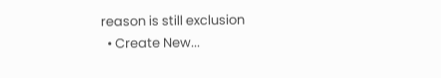reason is still exclusion
  • Create New...